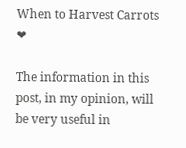When to Harvest Carrots ❤

The information in this post, in my opinion, will be very useful in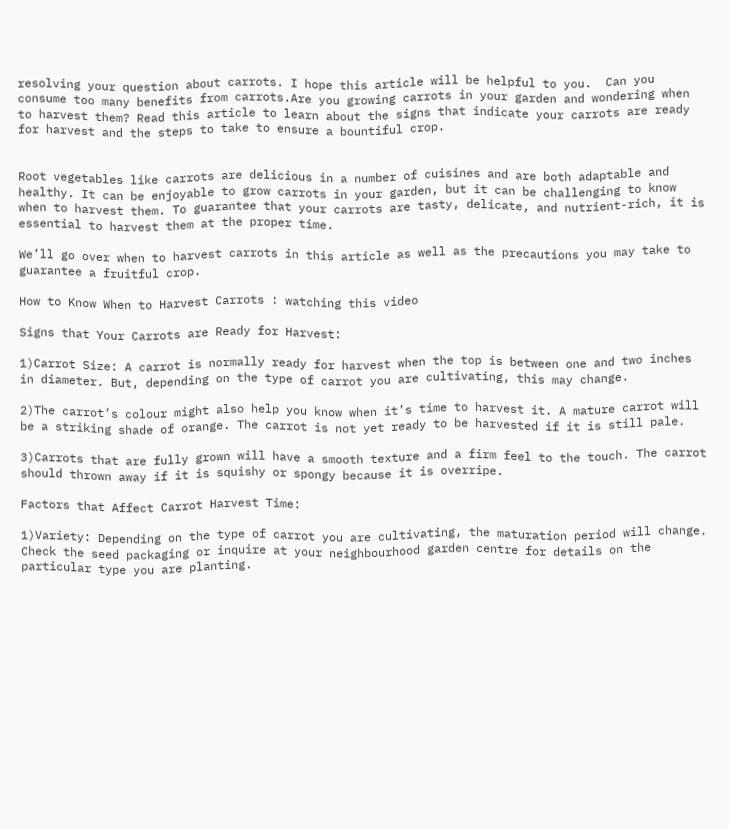resolving your question about carrots. I hope this article will be helpful to you.  Can you consume too many benefits from carrots.Are you growing carrots in your garden and wondering when to harvest them? Read this article to learn about the signs that indicate your carrots are ready for harvest and the steps to take to ensure a bountiful crop.


Root vegetables like carrots are delicious in a number of cuisines and are both adaptable and healthy. It can be enjoyable to grow carrots in your garden, but it can be challenging to know when to harvest them. To guarantee that your carrots are tasty, delicate, and nutrient-rich, it is essential to harvest them at the proper time.

We’ll go over when to harvest carrots in this article as well as the precautions you may take to guarantee a fruitful crop.

How to Know When to Harvest Carrots : watching this video

Signs that Your Carrots are Ready for Harvest:

1)Carrot Size: A carrot is normally ready for harvest when the top is between one and two inches in diameter. But, depending on the type of carrot you are cultivating, this may change.

2)The carrot’s colour might also help you know when it’s time to harvest it. A mature carrot will be a striking shade of orange. The carrot is not yet ready to be harvested if it is still pale.

3)Carrots that are fully grown will have a smooth texture and a firm feel to the touch. The carrot should thrown away if it is squishy or spongy because it is overripe.

Factors that Affect Carrot Harvest Time:

1)Variety: Depending on the type of carrot you are cultivating, the maturation period will change. Check the seed packaging or inquire at your neighbourhood garden centre for details on the particular type you are planting.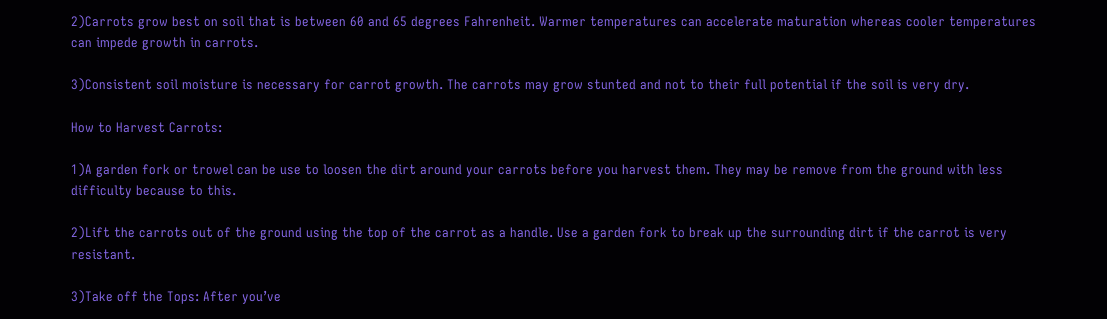2)Carrots grow best on soil that is between 60 and 65 degrees Fahrenheit. Warmer temperatures can accelerate maturation whereas cooler temperatures can impede growth in carrots.

3)Consistent soil moisture is necessary for carrot growth. The carrots may grow stunted and not to their full potential if the soil is very dry.

How to Harvest Carrots:

1)A garden fork or trowel can be use to loosen the dirt around your carrots before you harvest them. They may be remove from the ground with less difficulty because to this.

2)Lift the carrots out of the ground using the top of the carrot as a handle. Use a garden fork to break up the surrounding dirt if the carrot is very resistant.

3)Take off the Tops: After you’ve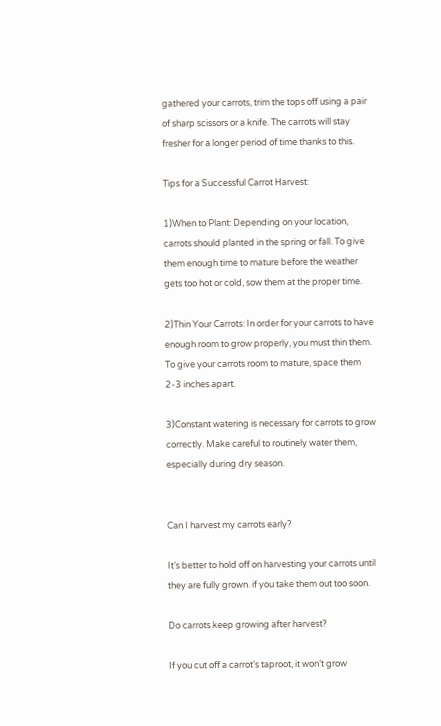gathered your carrots, trim the tops off using a pair of sharp scissors or a knife. The carrots will stay fresher for a longer period of time thanks to this.

Tips for a Successful Carrot Harvest:

1)When to Plant: Depending on your location, carrots should planted in the spring or fall. To give them enough time to mature before the weather gets too hot or cold, sow them at the proper time.

2)Thin Your Carrots: In order for your carrots to have enough room to grow properly, you must thin them. To give your carrots room to mature, space them 2-3 inches apart.

3)Constant watering is necessary for carrots to grow correctly. Make careful to routinely water them, especially during dry season.


Can I harvest my carrots early?

It’s better to hold off on harvesting your carrots until they are fully grown. if you take them out too soon.

Do carrots keep growing after harvest?

If you cut off a carrot’s taproot, it won’t grow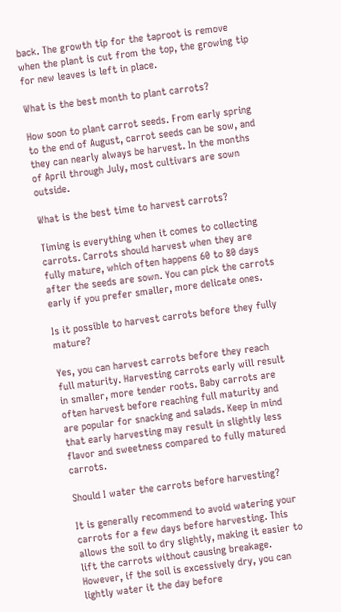back. The growth tip for the taproot is remove when the plant is cut from the top, the growing tip for new leaves is left in place.

What is the best month to plant carrots?

How soon to plant carrot seeds. From early spring to the end of August, carrot seeds can be sow, and they can nearly always be harvest. In the months of April through July, most cultivars are sown outside.

What is the best time to harvest carrots?

Timing is everything when it comes to collecting carrots. Carrots should harvest when they are fully mature, which often happens 60 to 80 days after the seeds are sown. You can pick the carrots early if you prefer smaller, more delicate ones.

Is it possible to harvest carrots before they fully mature?

Yes, you can harvest carrots before they reach full maturity. Harvesting carrots early will result in smaller, more tender roots. Baby carrots are often harvest before reaching full maturity and are popular for snacking and salads. Keep in mind that early harvesting may result in slightly less flavor and sweetness compared to fully matured carrots.

Should I water the carrots before harvesting?

It is generally recommend to avoid watering your carrots for a few days before harvesting. This allows the soil to dry slightly, making it easier to lift the carrots without causing breakage. However, if the soil is excessively dry, you can lightly water it the day before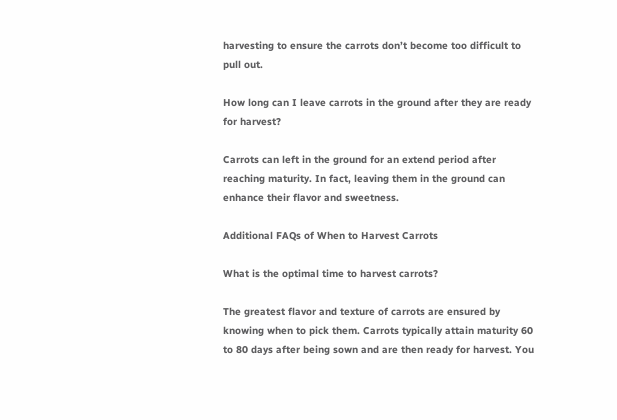harvesting to ensure the carrots don’t become too difficult to pull out.

How long can I leave carrots in the ground after they are ready for harvest?

Carrots can left in the ground for an extend period after reaching maturity. In fact, leaving them in the ground can enhance their flavor and sweetness.

Additional FAQs of When to Harvest Carrots

What is the optimal time to harvest carrots?

The greatest flavor and texture of carrots are ensured by knowing when to pick them. Carrots typically attain maturity 60 to 80 days after being sown and are then ready for harvest. You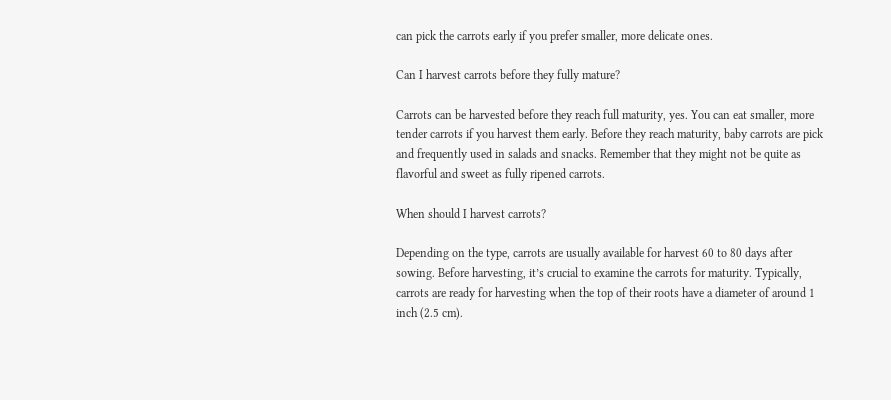can pick the carrots early if you prefer smaller, more delicate ones.

Can I harvest carrots before they fully mature?

Carrots can be harvested before they reach full maturity, yes. You can eat smaller, more tender carrots if you harvest them early. Before they reach maturity, baby carrots are pick and frequently used in salads and snacks. Remember that they might not be quite as flavorful and sweet as fully ripened carrots.

When should I harvest carrots?

Depending on the type, carrots are usually available for harvest 60 to 80 days after sowing. Before harvesting, it’s crucial to examine the carrots for maturity. Typically, carrots are ready for harvesting when the top of their roots have a diameter of around 1 inch (2.5 cm).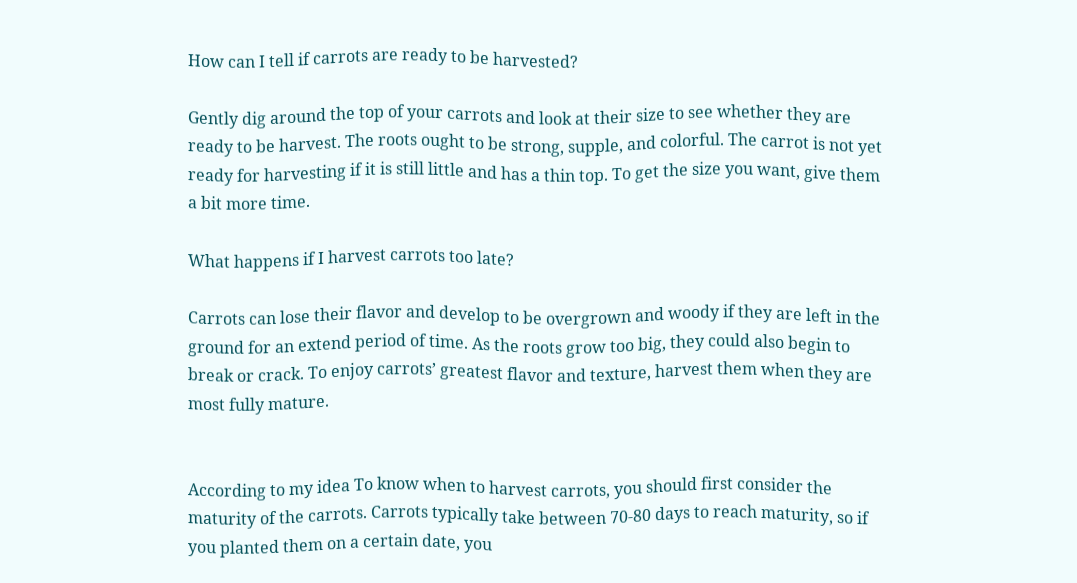How can I tell if carrots are ready to be harvested?

Gently dig around the top of your carrots and look at their size to see whether they are ready to be harvest. The roots ought to be strong, supple, and colorful. The carrot is not yet ready for harvesting if it is still little and has a thin top. To get the size you want, give them a bit more time.

What happens if I harvest carrots too late?

Carrots can lose their flavor and develop to be overgrown and woody if they are left in the ground for an extend period of time. As the roots grow too big, they could also begin to break or crack. To enjoy carrots’ greatest flavor and texture, harvest them when they are most fully mature.


According to my idea To know when to harvest carrots, you should first consider the maturity of the carrots. Carrots typically take between 70-80 days to reach maturity, so if you planted them on a certain date, you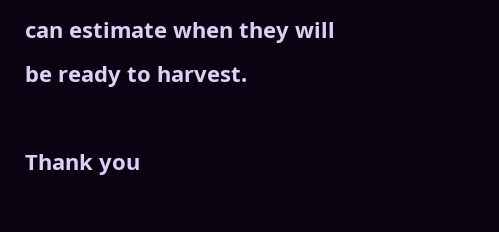can estimate when they will be ready to harvest.

Thank you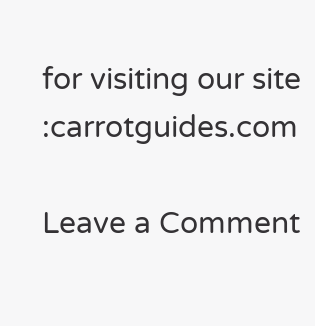for visiting our site :carrotguides.com

Leave a Comment